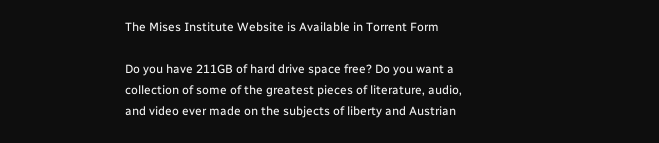The Mises Institute Website is Available in Torrent Form

Do you have 211GB of hard drive space free? Do you want a collection of some of the greatest pieces of literature, audio, and video ever made on the subjects of liberty and Austrian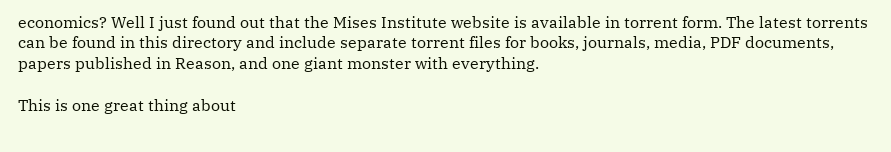economics? Well I just found out that the Mises Institute website is available in torrent form. The latest torrents can be found in this directory and include separate torrent files for books, journals, media, PDF documents, papers published in Reason, and one giant monster with everything.

This is one great thing about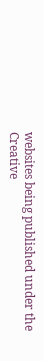websites being published under the Creative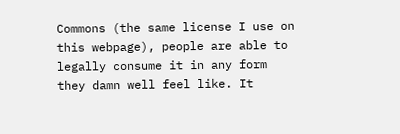Commons (the same license I use on this webpage), people are able to legally consume it in any form they damn well feel like. It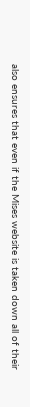also ensures that even if the Mises website is taken down all of their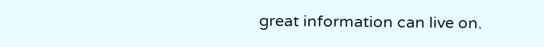great information can live on.